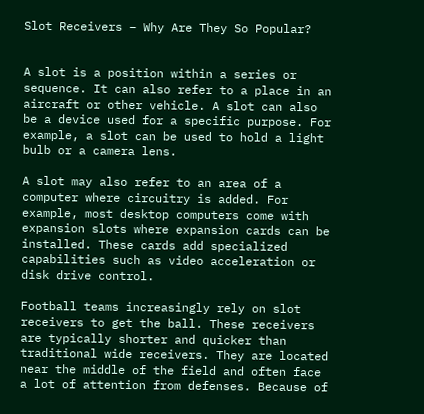Slot Receivers – Why Are They So Popular?


A slot is a position within a series or sequence. It can also refer to a place in an aircraft or other vehicle. A slot can also be a device used for a specific purpose. For example, a slot can be used to hold a light bulb or a camera lens.

A slot may also refer to an area of a computer where circuitry is added. For example, most desktop computers come with expansion slots where expansion cards can be installed. These cards add specialized capabilities such as video acceleration or disk drive control.

Football teams increasingly rely on slot receivers to get the ball. These receivers are typically shorter and quicker than traditional wide receivers. They are located near the middle of the field and often face a lot of attention from defenses. Because of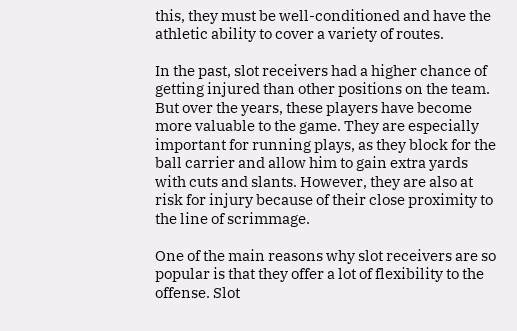this, they must be well-conditioned and have the athletic ability to cover a variety of routes.

In the past, slot receivers had a higher chance of getting injured than other positions on the team. But over the years, these players have become more valuable to the game. They are especially important for running plays, as they block for the ball carrier and allow him to gain extra yards with cuts and slants. However, they are also at risk for injury because of their close proximity to the line of scrimmage.

One of the main reasons why slot receivers are so popular is that they offer a lot of flexibility to the offense. Slot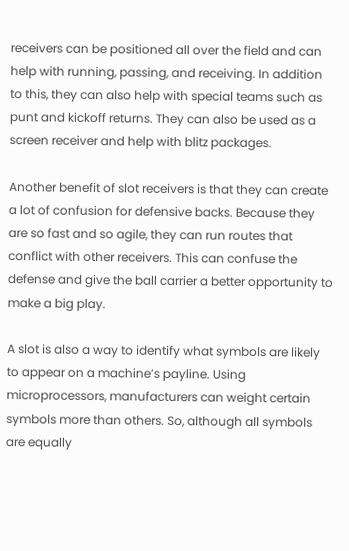receivers can be positioned all over the field and can help with running, passing, and receiving. In addition to this, they can also help with special teams such as punt and kickoff returns. They can also be used as a screen receiver and help with blitz packages.

Another benefit of slot receivers is that they can create a lot of confusion for defensive backs. Because they are so fast and so agile, they can run routes that conflict with other receivers. This can confuse the defense and give the ball carrier a better opportunity to make a big play.

A slot is also a way to identify what symbols are likely to appear on a machine’s payline. Using microprocessors, manufacturers can weight certain symbols more than others. So, although all symbols are equally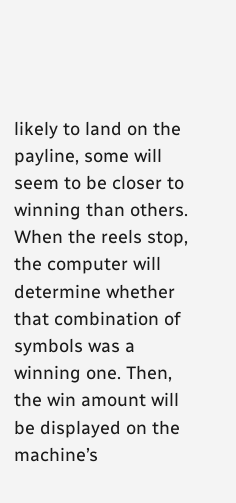likely to land on the payline, some will seem to be closer to winning than others. When the reels stop, the computer will determine whether that combination of symbols was a winning one. Then, the win amount will be displayed on the machine’s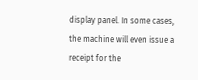display panel. In some cases, the machine will even issue a receipt for the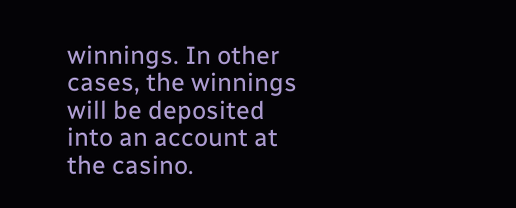winnings. In other cases, the winnings will be deposited into an account at the casino.